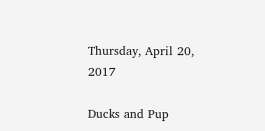Thursday, April 20, 2017

Ducks and Pup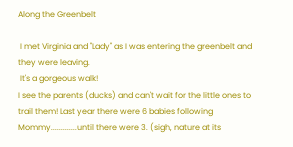Along the Greenbelt

 I met Virginia and "Lady" as I was entering the greenbelt and they were leaving.
 It's a gorgeous walk!
I see the parents (ducks) and can't wait for the little ones to trail them! Last year there were 6 babies following Mommy.............until there were 3. (sigh, nature at its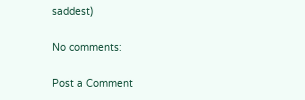saddest)

No comments:

Post a Comment